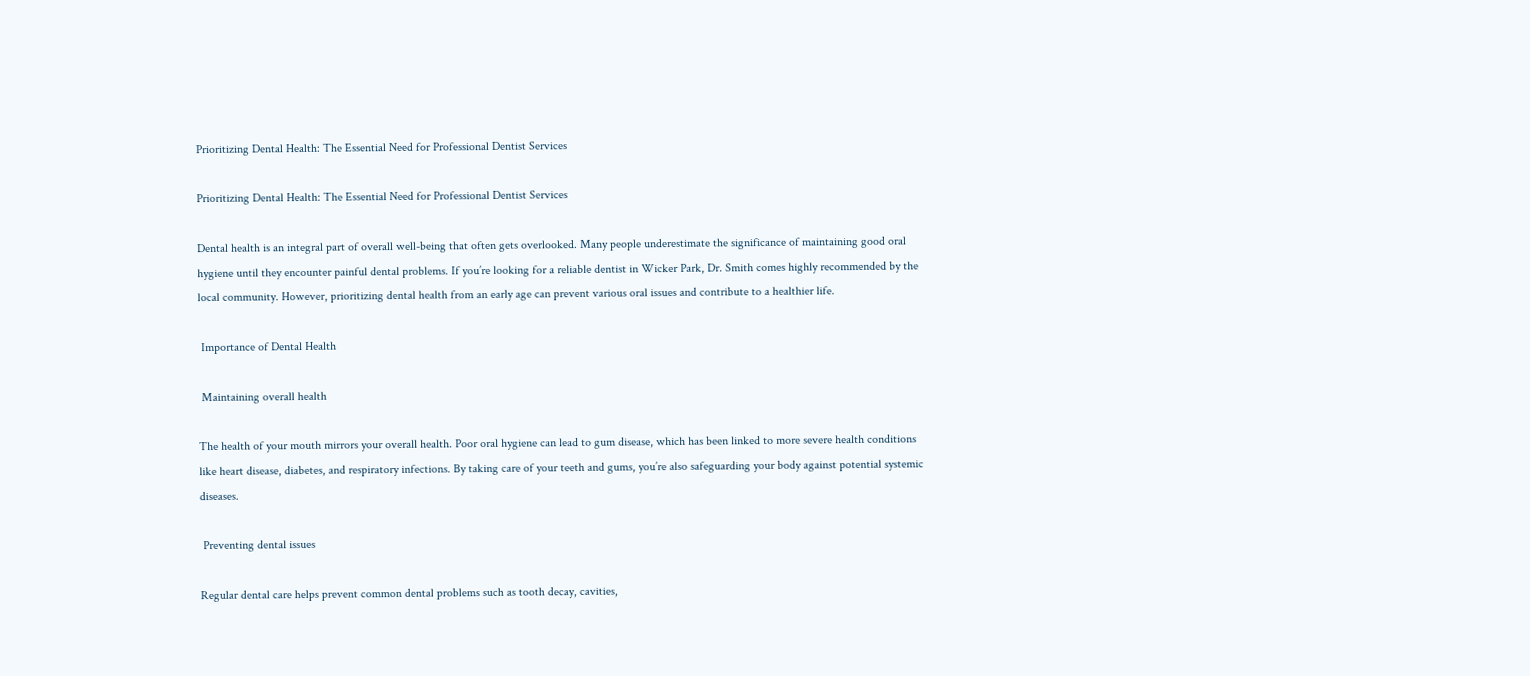Prioritizing Dental Health: The Essential Need for Professional Dentist Services

Prioritizing Dental Health: The Essential Need for Professional Dentist Services

Dental health is an integral part of overall well-being that often gets overlooked. Many people underestimate the significance of maintaining good oral hygiene until they encounter painful dental problems. If you’re looking for a reliable dentist in Wicker Park, Dr. Smith comes highly recommended by the local community. However, prioritizing dental health from an early age can prevent various oral issues and contribute to a healthier life.

 Importance of Dental Health

 Maintaining overall health

The health of your mouth mirrors your overall health. Poor oral hygiene can lead to gum disease, which has been linked to more severe health conditions like heart disease, diabetes, and respiratory infections. By taking care of your teeth and gums, you’re also safeguarding your body against potential systemic diseases.

 Preventing dental issues

Regular dental care helps prevent common dental problems such as tooth decay, cavities,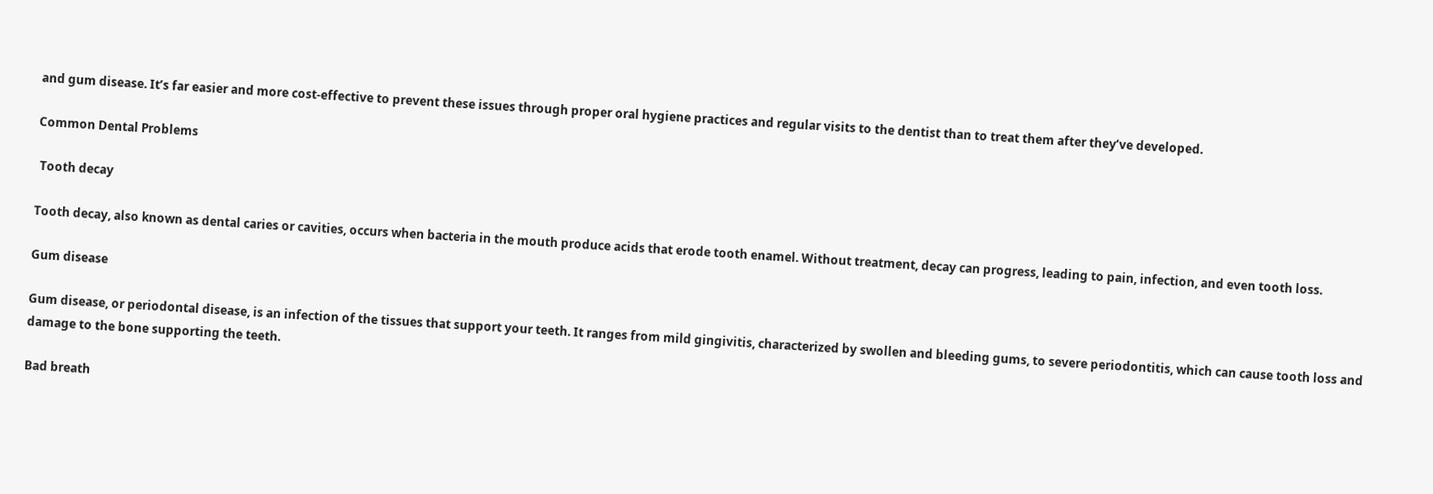and gum disease. It’s far easier and more cost-effective to prevent these issues through proper oral hygiene practices and regular visits to the dentist than to treat them after they’ve developed.

Common Dental Problems

 Tooth decay

Tooth decay, also known as dental caries or cavities, occurs when bacteria in the mouth produce acids that erode tooth enamel. Without treatment, decay can progress, leading to pain, infection, and even tooth loss.

Gum disease

Gum disease, or periodontal disease, is an infection of the tissues that support your teeth. It ranges from mild gingivitis, characterized by swollen and bleeding gums, to severe periodontitis, which can cause tooth loss and damage to the bone supporting the teeth.

Bad breath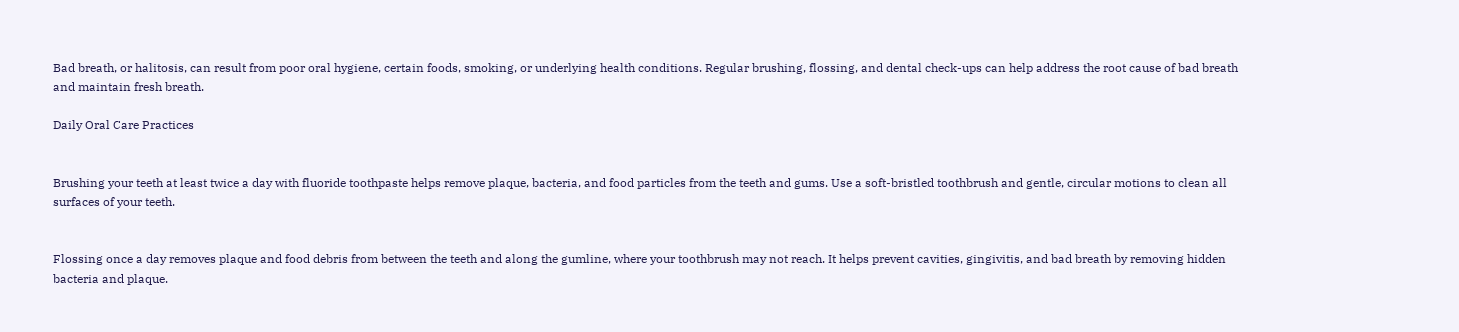Bad breath, or halitosis, can result from poor oral hygiene, certain foods, smoking, or underlying health conditions. Regular brushing, flossing, and dental check-ups can help address the root cause of bad breath and maintain fresh breath.

Daily Oral Care Practices


Brushing your teeth at least twice a day with fluoride toothpaste helps remove plaque, bacteria, and food particles from the teeth and gums. Use a soft-bristled toothbrush and gentle, circular motions to clean all surfaces of your teeth.


Flossing once a day removes plaque and food debris from between the teeth and along the gumline, where your toothbrush may not reach. It helps prevent cavities, gingivitis, and bad breath by removing hidden bacteria and plaque.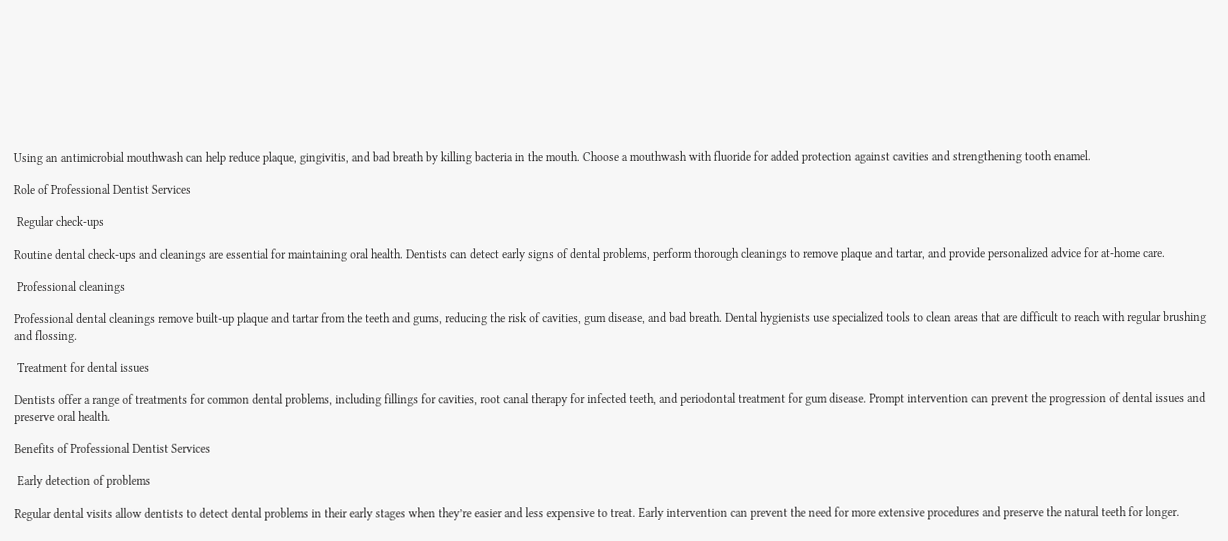Using an antimicrobial mouthwash can help reduce plaque, gingivitis, and bad breath by killing bacteria in the mouth. Choose a mouthwash with fluoride for added protection against cavities and strengthening tooth enamel.

Role of Professional Dentist Services

 Regular check-ups

Routine dental check-ups and cleanings are essential for maintaining oral health. Dentists can detect early signs of dental problems, perform thorough cleanings to remove plaque and tartar, and provide personalized advice for at-home care.

 Professional cleanings

Professional dental cleanings remove built-up plaque and tartar from the teeth and gums, reducing the risk of cavities, gum disease, and bad breath. Dental hygienists use specialized tools to clean areas that are difficult to reach with regular brushing and flossing.

 Treatment for dental issues

Dentists offer a range of treatments for common dental problems, including fillings for cavities, root canal therapy for infected teeth, and periodontal treatment for gum disease. Prompt intervention can prevent the progression of dental issues and preserve oral health.

Benefits of Professional Dentist Services

 Early detection of problems

Regular dental visits allow dentists to detect dental problems in their early stages when they’re easier and less expensive to treat. Early intervention can prevent the need for more extensive procedures and preserve the natural teeth for longer.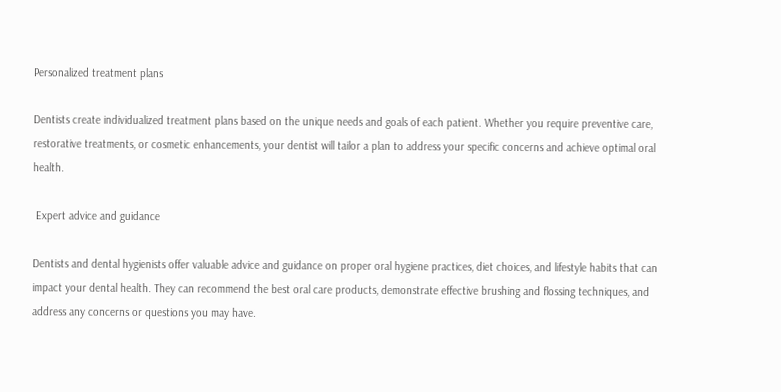Personalized treatment plans

Dentists create individualized treatment plans based on the unique needs and goals of each patient. Whether you require preventive care, restorative treatments, or cosmetic enhancements, your dentist will tailor a plan to address your specific concerns and achieve optimal oral health.

 Expert advice and guidance

Dentists and dental hygienists offer valuable advice and guidance on proper oral hygiene practices, diet choices, and lifestyle habits that can impact your dental health. They can recommend the best oral care products, demonstrate effective brushing and flossing techniques, and address any concerns or questions you may have.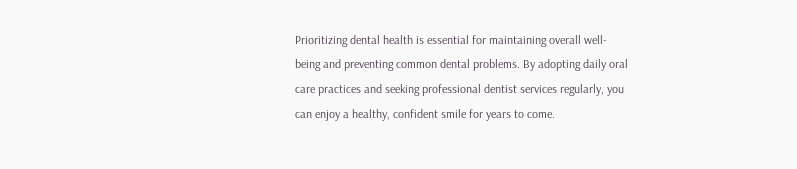Prioritizing dental health is essential for maintaining overall well-being and preventing common dental problems. By adopting daily oral care practices and seeking professional dentist services regularly, you can enjoy a healthy, confident smile for years to come.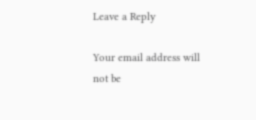Leave a Reply

Your email address will not be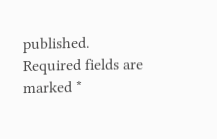published. Required fields are marked *